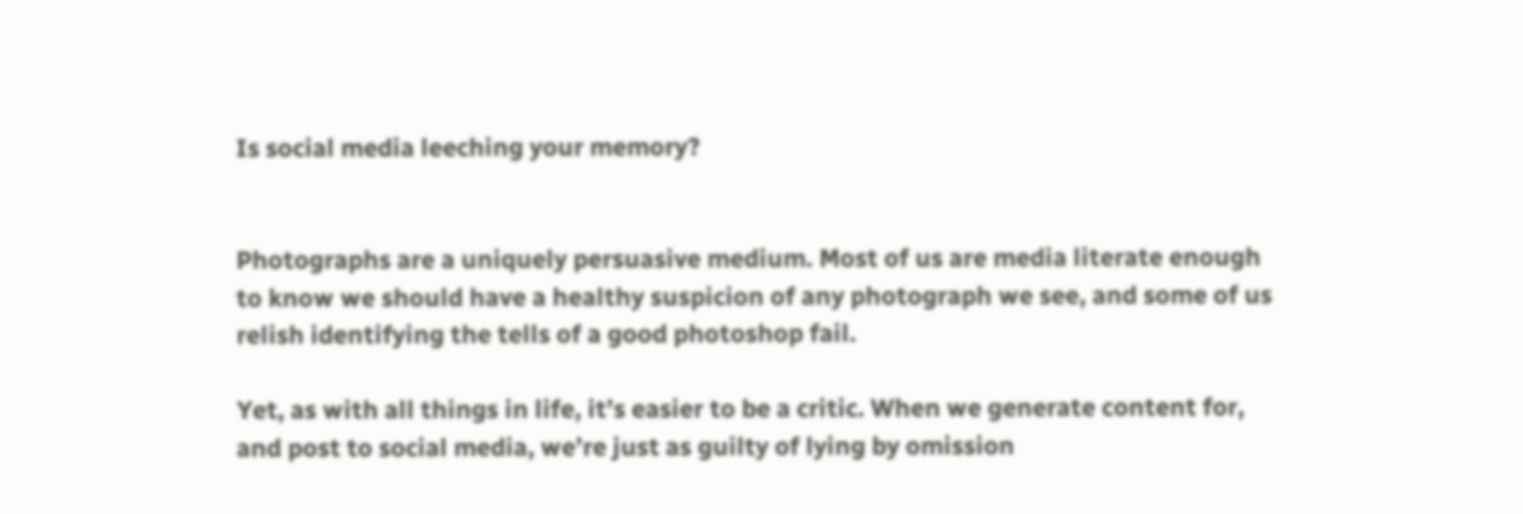Is social media leeching your memory?


Photographs are a uniquely persuasive medium. Most of us are media literate enough to know we should have a healthy suspicion of any photograph we see, and some of us relish identifying the tells of a good photoshop fail.

Yet, as with all things in life, it’s easier to be a critic. When we generate content for, and post to social media, we’re just as guilty of lying by omission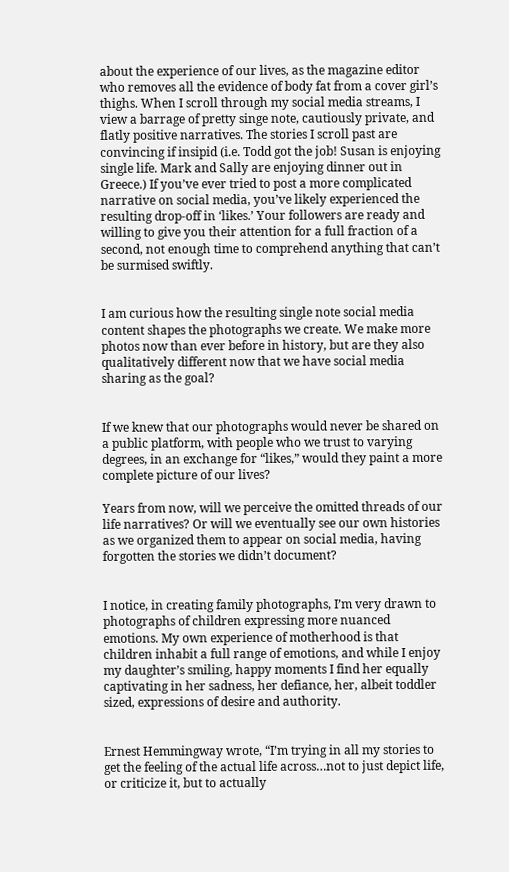about the experience of our lives, as the magazine editor who removes all the evidence of body fat from a cover girl’s thighs. When I scroll through my social media streams, I view a barrage of pretty singe note, cautiously private, and flatly positive narratives. The stories I scroll past are convincing if insipid (i.e. Todd got the job! Susan is enjoying single life. Mark and Sally are enjoying dinner out in Greece.) If you’ve ever tried to post a more complicated narrative on social media, you’ve likely experienced the resulting drop-off in ‘likes.’ Your followers are ready and willing to give you their attention for a full fraction of a second, not enough time to comprehend anything that can’t be surmised swiftly.


I am curious how the resulting single note social media content shapes the photographs we create. We make more photos now than ever before in history, but are they also qualitatively different now that we have social media sharing as the goal?


If we knew that our photographs would never be shared on a public platform, with people who we trust to varying degrees, in an exchange for “likes,” would they paint a more complete picture of our lives?

Years from now, will we perceive the omitted threads of our life narratives? Or will we eventually see our own histories as we organized them to appear on social media, having forgotten the stories we didn’t document?


I notice, in creating family photographs, I’m very drawn to photographs of children expressing more nuanced emotions. My own experience of motherhood is that children inhabit a full range of emotions, and while I enjoy my daughter’s smiling, happy moments I find her equally captivating in her sadness, her defiance, her, albeit toddler sized, expressions of desire and authority.


Ernest Hemmingway wrote, “I’m trying in all my stories to get the feeling of the actual life across…not to just depict life, or criticize it, but to actually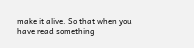make it alive. So that when you have read something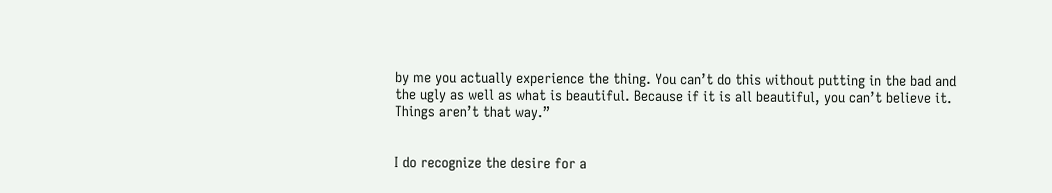by me you actually experience the thing. You can’t do this without putting in the bad and the ugly as well as what is beautiful. Because if it is all beautiful, you can’t believe it. Things aren’t that way.”


I do recognize the desire for a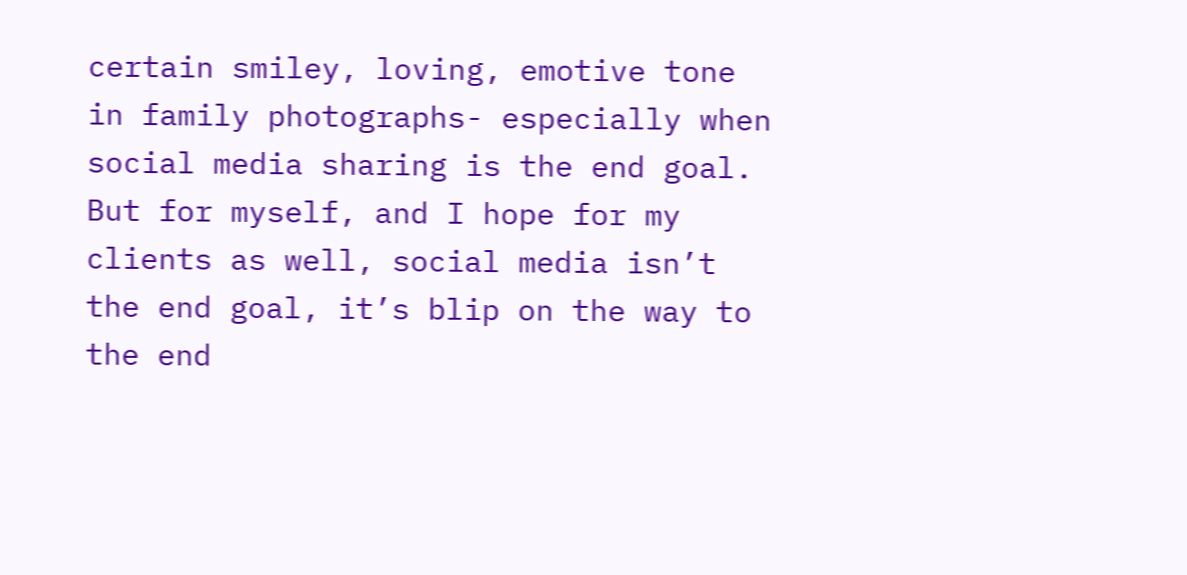certain smiley, loving, emotive tone in family photographs- especially when social media sharing is the end goal. But for myself, and I hope for my clients as well, social media isn’t the end goal, it’s blip on the way to the end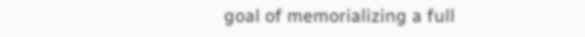goal of memorializing a full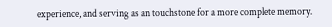experience, and serving as an touchstone for a more complete memory.